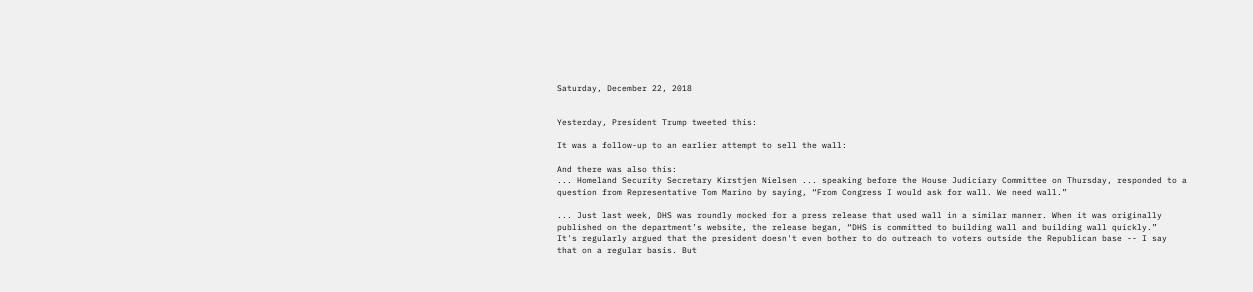Saturday, December 22, 2018


Yesterday, President Trump tweeted this:

It was a follow-up to an earlier attempt to sell the wall:

And there was also this:
... Homeland Security Secretary Kirstjen Nielsen ... speaking before the House Judiciary Committee on Thursday, responded to a question from Representative Tom Marino by saying, “From Congress I would ask for wall. We need wall.”

... Just last week, DHS was roundly mocked for a press release that used wall in a similar manner. When it was originally published on the department’s website, the release began, “DHS is committed to building wall and building wall quickly.”
It's regularly argued that the president doesn't even bother to do outreach to voters outside the Republican base -- I say that on a regular basis. But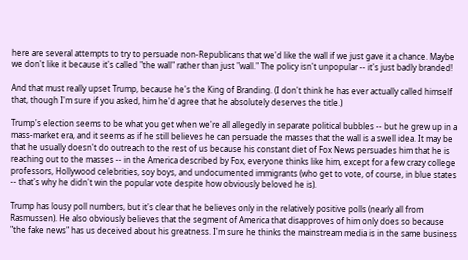here are several attempts to try to persuade non-Republicans that we'd like the wall if we just gave it a chance. Maybe we don't like it because it's called "the wall" rather than just "wall." The policy isn't unpopular -- it's just badly branded!

And that must really upset Trump, because he's the King of Branding. (I don't think he has ever actually called himself that, though I'm sure if you asked, him he'd agree that he absolutely deserves the title.)

Trump's election seems to be what you get when we're all allegedly in separate political bubbles -- but he grew up in a mass-market era, and it seems as if he still believes he can persuade the masses that the wall is a swell idea. It may be that he usually doesn't do outreach to the rest of us because his constant diet of Fox News persuades him that he is reaching out to the masses -- in the America described by Fox, everyone thinks like him, except for a few crazy college professors, Hollywood celebrities, soy boys, and undocumented immigrants (who get to vote, of course, in blue states -- that's why he didn't win the popular vote despite how obviously beloved he is).

Trump has lousy poll numbers, but it's clear that he believes only in the relatively positive polls (nearly all from Rasmussen). He also obviously believes that the segment of America that disapproves of him only does so because "the fake news" has us deceived about his greatness. I'm sure he thinks the mainstream media is in the same business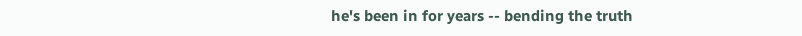he's been in for years -- bending the truth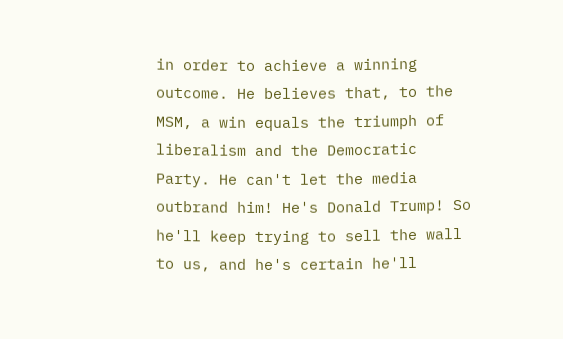in order to achieve a winning outcome. He believes that, to the MSM, a win equals the triumph of liberalism and the Democratic Party. He can't let the media outbrand him! He's Donald Trump! So he'll keep trying to sell the wall to us, and he's certain he'll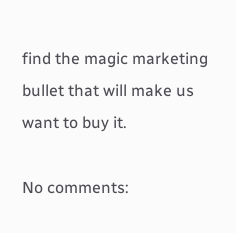find the magic marketing bullet that will make us want to buy it.

No comments: